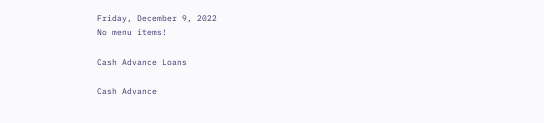Friday, December 9, 2022
No menu items!

Cash Advance Loans

Cash Advance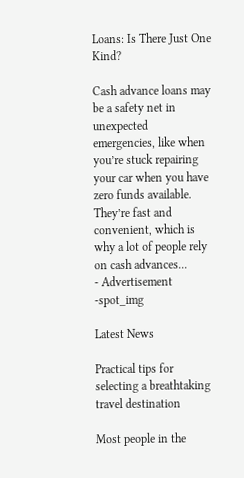Loans: Is There Just One Kind?

Cash advance loans may be a safety net in unexpected emergencies, like when you’re stuck repairing your car when you have zero funds available. They’re fast and convenient, which is why a lot of people rely on cash advances...
- Advertisement -spot_img

Latest News

Practical tips for selecting a breathtaking travel destination

Most people in the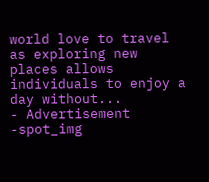world love to travel as exploring new places allows individuals to enjoy a day without...
- Advertisement -spot_img